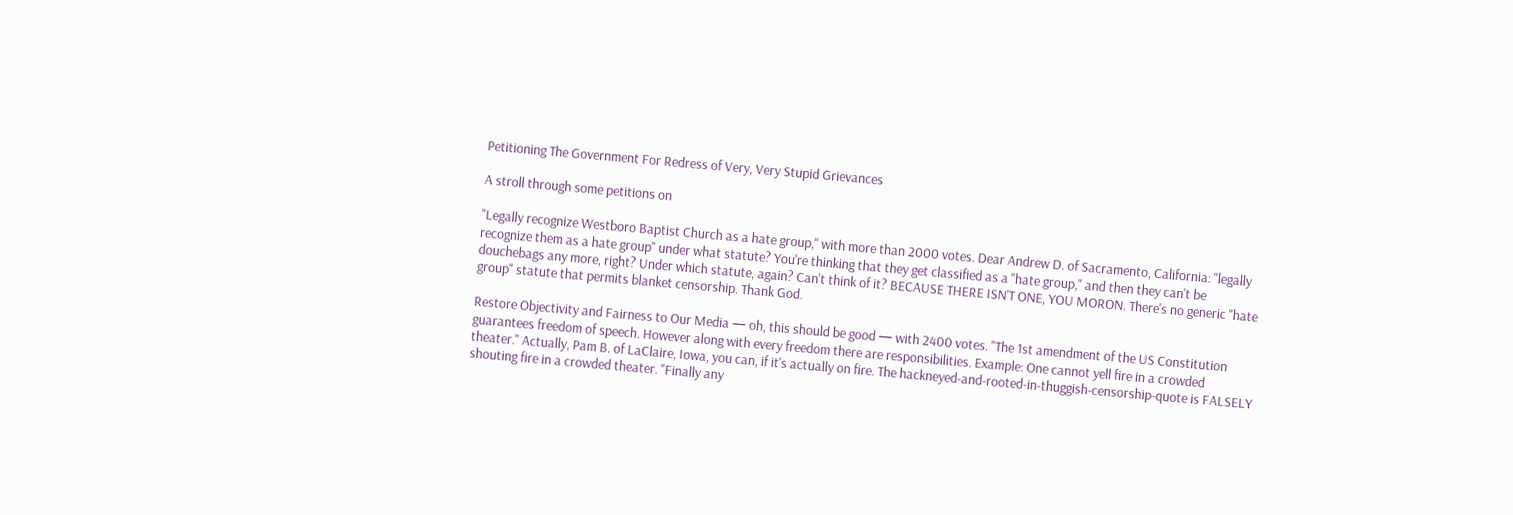Petitioning The Government For Redress of Very, Very Stupid Grievances

A stroll through some petitions on

"Legally recognize Westboro Baptist Church as a hate group," with more than 2000 votes. Dear Andrew D. of Sacramento, California: "legally recognize them as a hate group" under what statute? You're thinking that they get classified as a "hate group," and then they can't be douchebags any more, right? Under which statute, again? Can't think of it? BECAUSE THERE ISN'T ONE, YOU MORON. There's no generic "hate group" statute that permits blanket censorship. Thank God.

Restore Objectivity and Fairness to Our Media — oh, this should be good — with 2400 votes. "The 1st amendment of the US Constitution guarantees freedom of speech. However along with every freedom there are responsibilities. Example: One cannot yell fire in a crowded theater." Actually, Pam B. of LaClaire, Iowa, you can, if it's actually on fire. The hackneyed-and-rooted-in-thuggish-censorship-quote is FALSELY shouting fire in a crowded theater. "Finally any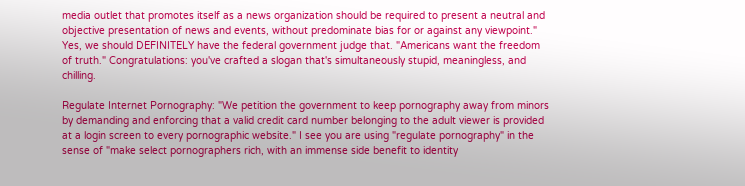media outlet that promotes itself as a news organization should be required to present a neutral and objective presentation of news and events, without predominate bias for or against any viewpoint." Yes, we should DEFINITELY have the federal government judge that. "Americans want the freedom of truth." Congratulations: you've crafted a slogan that's simultaneously stupid, meaningless, and chilling.

Regulate Internet Pornography: "We petition the government to keep pornography away from minors by demanding and enforcing that a valid credit card number belonging to the adult viewer is provided at a login screen to every pornographic website." I see you are using "regulate pornography" in the sense of "make select pornographers rich, with an immense side benefit to identity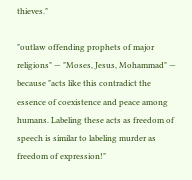thieves."

"outlaw offending prophets of major religions" — "Moses, Jesus, Mohammad" — because "acts like this contradict the essence of coexistence and peace among humans. Labeling these acts as freedom of speech is similar to labeling murder as freedom of expression!"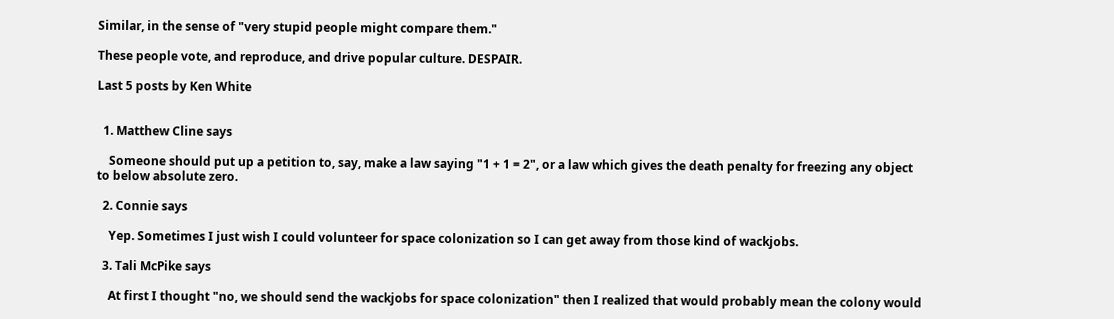Similar, in the sense of "very stupid people might compare them."

These people vote, and reproduce, and drive popular culture. DESPAIR.

Last 5 posts by Ken White


  1. Matthew Cline says

    Someone should put up a petition to, say, make a law saying "1 + 1 = 2", or a law which gives the death penalty for freezing any object to below absolute zero.

  2. Connie says

    Yep. Sometimes I just wish I could volunteer for space colonization so I can get away from those kind of wackjobs.

  3. Tali McPike says

    At first I thought "no, we should send the wackjobs for space colonization" then I realized that would probably mean the colony would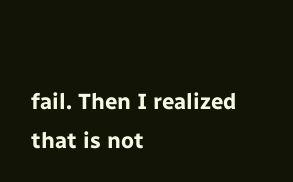fail. Then I realized that is not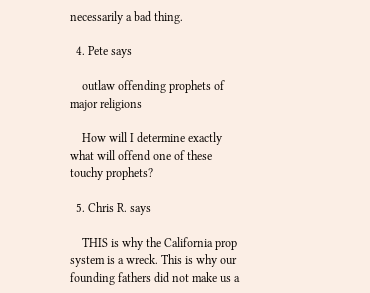necessarily a bad thing.

  4. Pete says

    outlaw offending prophets of major religions

    How will I determine exactly what will offend one of these touchy prophets?

  5. Chris R. says

    THIS is why the California prop system is a wreck. This is why our founding fathers did not make us a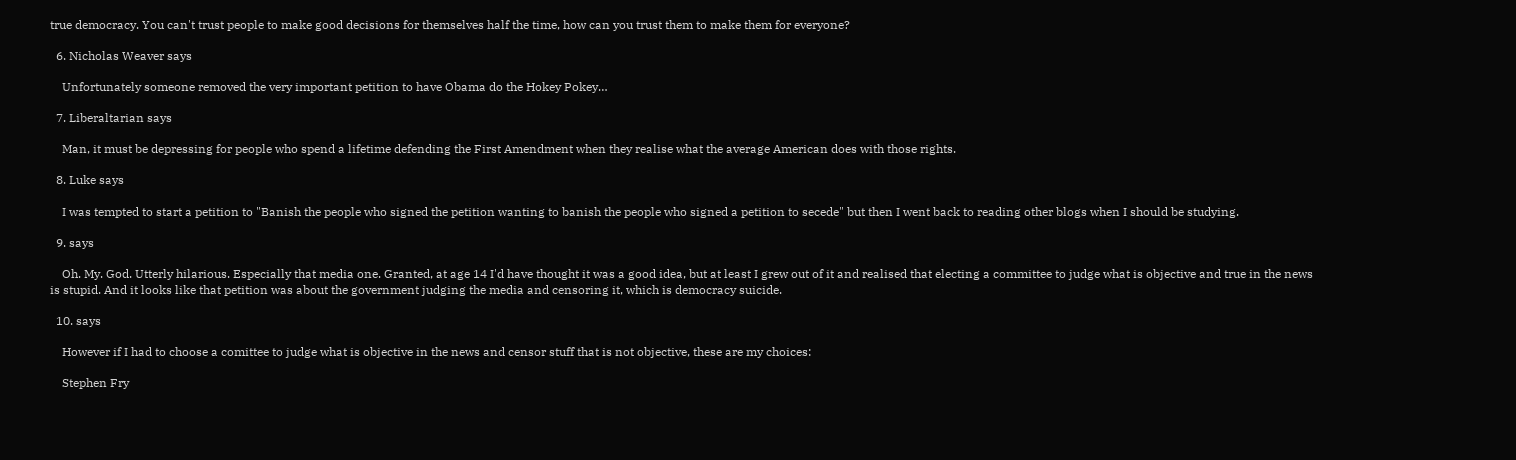true democracy. You can't trust people to make good decisions for themselves half the time, how can you trust them to make them for everyone?

  6. Nicholas Weaver says

    Unfortunately someone removed the very important petition to have Obama do the Hokey Pokey…

  7. Liberaltarian says

    Man, it must be depressing for people who spend a lifetime defending the First Amendment when they realise what the average American does with those rights.

  8. Luke says

    I was tempted to start a petition to "Banish the people who signed the petition wanting to banish the people who signed a petition to secede" but then I went back to reading other blogs when I should be studying.

  9. says

    Oh. My. God. Utterly hilarious. Especially that media one. Granted, at age 14 I'd have thought it was a good idea, but at least I grew out of it and realised that electing a committee to judge what is objective and true in the news is stupid. And it looks like that petition was about the government judging the media and censoring it, which is democracy suicide.

  10. says

    However if I had to choose a comittee to judge what is objective in the news and censor stuff that is not objective, these are my choices:

    Stephen Fry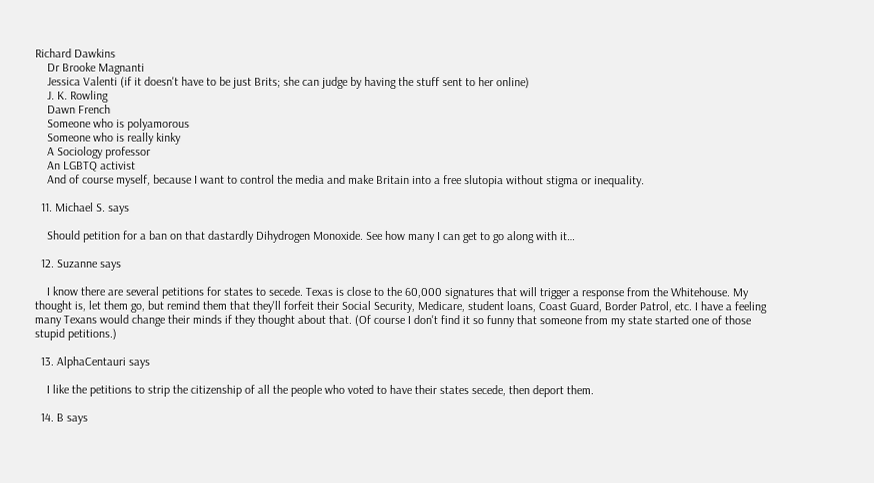Richard Dawkins
    Dr Brooke Magnanti
    Jessica Valenti (if it doesn't have to be just Brits; she can judge by having the stuff sent to her online)
    J. K. Rowling
    Dawn French
    Someone who is polyamorous
    Someone who is really kinky
    A Sociology professor
    An LGBTQ activist
    And of course myself, because I want to control the media and make Britain into a free slutopia without stigma or inequality.

  11. Michael S. says

    Should petition for a ban on that dastardly Dihydrogen Monoxide. See how many I can get to go along with it…

  12. Suzanne says

    I know there are several petitions for states to secede. Texas is close to the 60,000 signatures that will trigger a response from the Whitehouse. My thought is, let them go, but remind them that they'll forfeit their Social Security, Medicare, student loans, Coast Guard, Border Patrol, etc. I have a feeling many Texans would change their minds if they thought about that. (Of course I don't find it so funny that someone from my state started one of those stupid petitions.)

  13. AlphaCentauri says

    I like the petitions to strip the citizenship of all the people who voted to have their states secede, then deport them.

  14. B says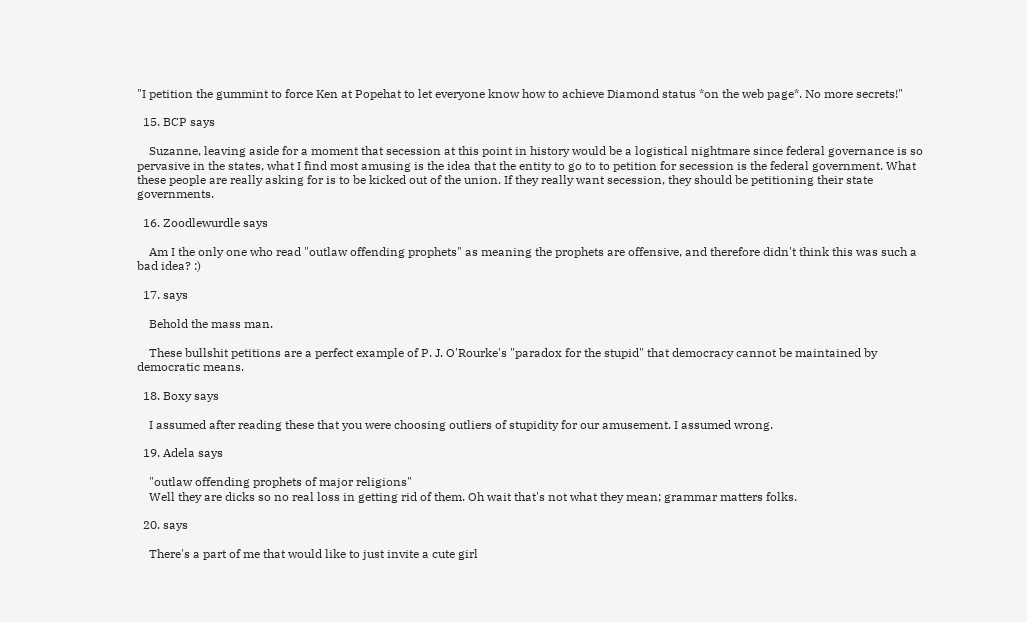"I petition the gummint to force Ken at Popehat to let everyone know how to achieve Diamond status *on the web page*. No more secrets!"

  15. BCP says

    Suzanne, leaving aside for a moment that secession at this point in history would be a logistical nightmare since federal governance is so pervasive in the states, what I find most amusing is the idea that the entity to go to to petition for secession is the federal government. What these people are really asking for is to be kicked out of the union. If they really want secession, they should be petitioning their state governments.

  16. Zoodlewurdle says

    Am I the only one who read "outlaw offending prophets" as meaning the prophets are offensive, and therefore didn't think this was such a bad idea? :)

  17. says

    Behold the mass man.

    These bullshit petitions are a perfect example of P. J. O'Rourke's "paradox for the stupid" that democracy cannot be maintained by democratic means.

  18. Boxy says

    I assumed after reading these that you were choosing outliers of stupidity for our amusement. I assumed wrong.

  19. Adela says

    "outlaw offending prophets of major religions"
    Well they are dicks so no real loss in getting rid of them. Oh wait that's not what they mean; grammar matters folks.

  20. says

    There's a part of me that would like to just invite a cute girl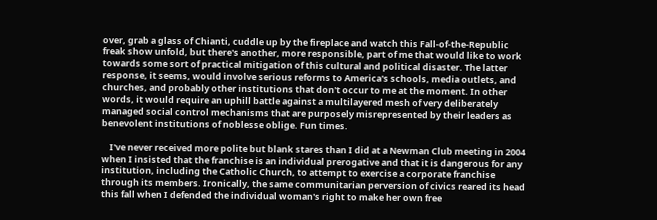over, grab a glass of Chianti, cuddle up by the fireplace and watch this Fall-of-the-Republic freak show unfold, but there's another, more responsible, part of me that would like to work towards some sort of practical mitigation of this cultural and political disaster. The latter response, it seems, would involve serious reforms to America's schools, media outlets, and churches, and probably other institutions that don't occur to me at the moment. In other words, it would require an uphill battle against a multilayered mesh of very deliberately managed social control mechanisms that are purposely misrepresented by their leaders as benevolent institutions of noblesse oblige. Fun times.

    I've never received more polite but blank stares than I did at a Newman Club meeting in 2004 when I insisted that the franchise is an individual prerogative and that it is dangerous for any institution, including the Catholic Church, to attempt to exercise a corporate franchise through its members. Ironically, the same communitarian perversion of civics reared its head this fall when I defended the individual woman's right to make her own free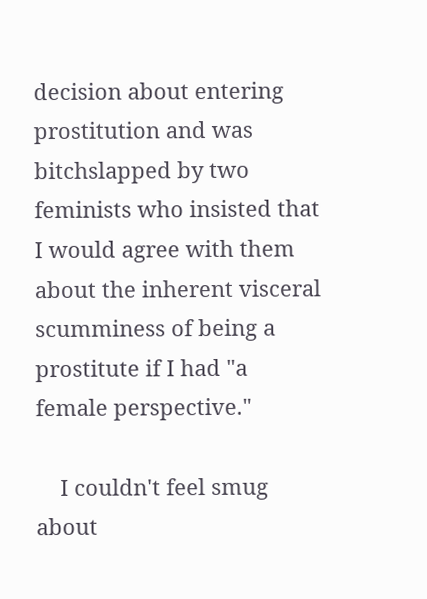decision about entering prostitution and was bitchslapped by two feminists who insisted that I would agree with them about the inherent visceral scumminess of being a prostitute if I had "a female perspective."

    I couldn't feel smug about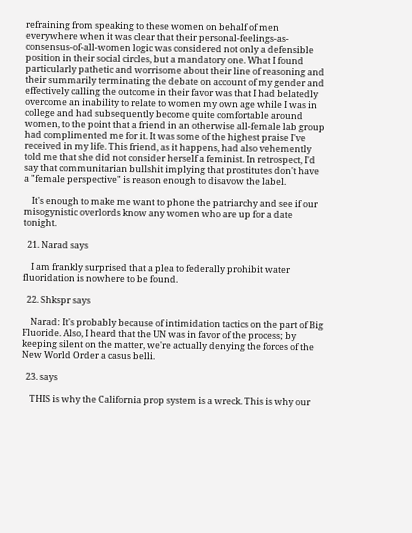refraining from speaking to these women on behalf of men everywhere when it was clear that their personal-feelings-as-consensus-of-all-women logic was considered not only a defensible position in their social circles, but a mandatory one. What I found particularly pathetic and worrisome about their line of reasoning and their summarily terminating the debate on account of my gender and effectively calling the outcome in their favor was that I had belatedly overcome an inability to relate to women my own age while I was in college and had subsequently become quite comfortable around women, to the point that a friend in an otherwise all-female lab group had complimented me for it. It was some of the highest praise I've received in my life. This friend, as it happens, had also vehemently told me that she did not consider herself a feminist. In retrospect, I'd say that communitarian bullshit implying that prostitutes don't have a "female perspective" is reason enough to disavow the label.

    It's enough to make me want to phone the patriarchy and see if our misogynistic overlords know any women who are up for a date tonight.

  21. Narad says

    I am frankly surprised that a plea to federally prohibit water fluoridation is nowhere to be found.

  22. Shkspr says

    Narad: It's probably because of intimidation tactics on the part of Big Fluoride. Also, I heard that the UN was in favor of the process; by keeping silent on the matter, we're actually denying the forces of the New World Order a casus belli.

  23. says

    THIS is why the California prop system is a wreck. This is why our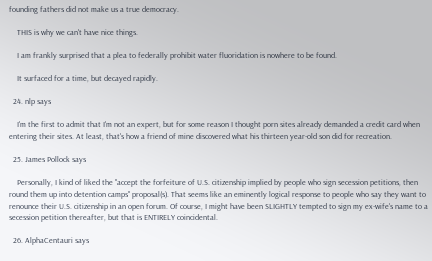founding fathers did not make us a true democracy.

    THIS is why we can't have nice things.

    I am frankly surprised that a plea to federally prohibit water fluoridation is nowhere to be found.

    It surfaced for a time, but decayed rapidly.

  24. nlp says

    I'm the first to admit that I'm not an expert, but for some reason I thought porn sites already demanded a credit card when entering their sites. At least, that's how a friend of mine discovered what his thirteen year-old son did for recreation.

  25. James Pollock says

    Personally, I kind of liked the "accept the forfeiture of U.S. citizenship implied by people who sign secession petitions, then round them up into detention camps" proposal(s). That seems like an eminently logical response to people who say they want to renounce their U.S. citizenship in an open forum. Of course, I might have been SLIGHTLY tempted to sign my ex-wife's name to a secession petition thereafter, but that is ENTIRELY coincidental.

  26. AlphaCentauri says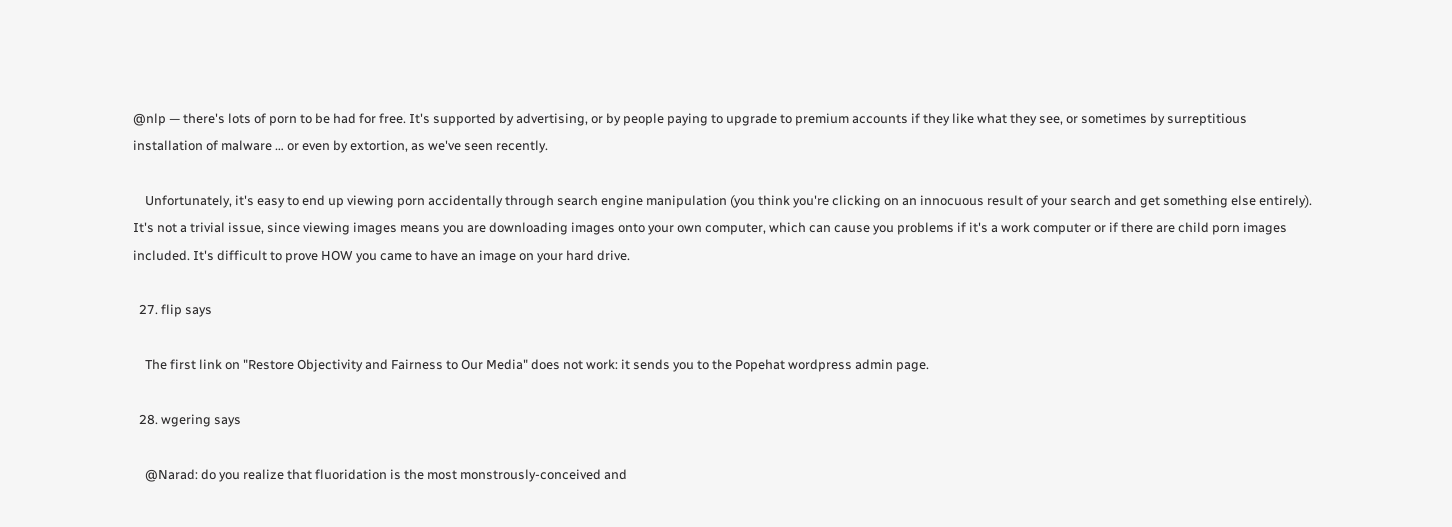@nlp — there's lots of porn to be had for free. It's supported by advertising, or by people paying to upgrade to premium accounts if they like what they see, or sometimes by surreptitious installation of malware … or even by extortion, as we've seen recently.

    Unfortunately, it's easy to end up viewing porn accidentally through search engine manipulation (you think you're clicking on an innocuous result of your search and get something else entirely). It's not a trivial issue, since viewing images means you are downloading images onto your own computer, which can cause you problems if it's a work computer or if there are child porn images included. It's difficult to prove HOW you came to have an image on your hard drive.

  27. flip says

    The first link on "Restore Objectivity and Fairness to Our Media" does not work: it sends you to the Popehat wordpress admin page.

  28. wgering says

    @Narad: do you realize that fluoridation is the most monstrously-conceived and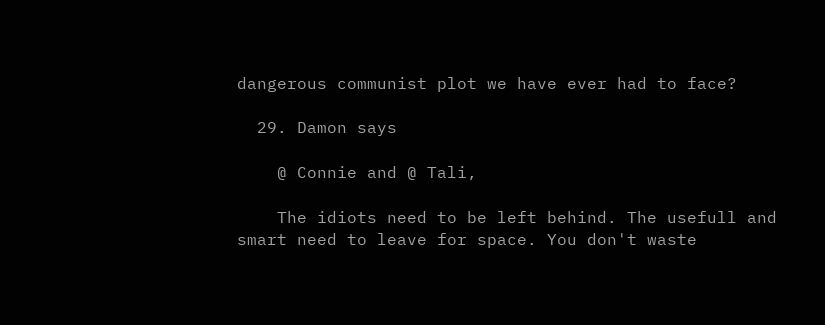dangerous communist plot we have ever had to face?

  29. Damon says

    @ Connie and @ Tali,

    The idiots need to be left behind. The usefull and smart need to leave for space. You don't waste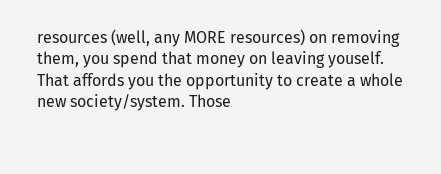resources (well, any MORE resources) on removing them, you spend that money on leaving youself. That affords you the opportunity to create a whole new society/system. Those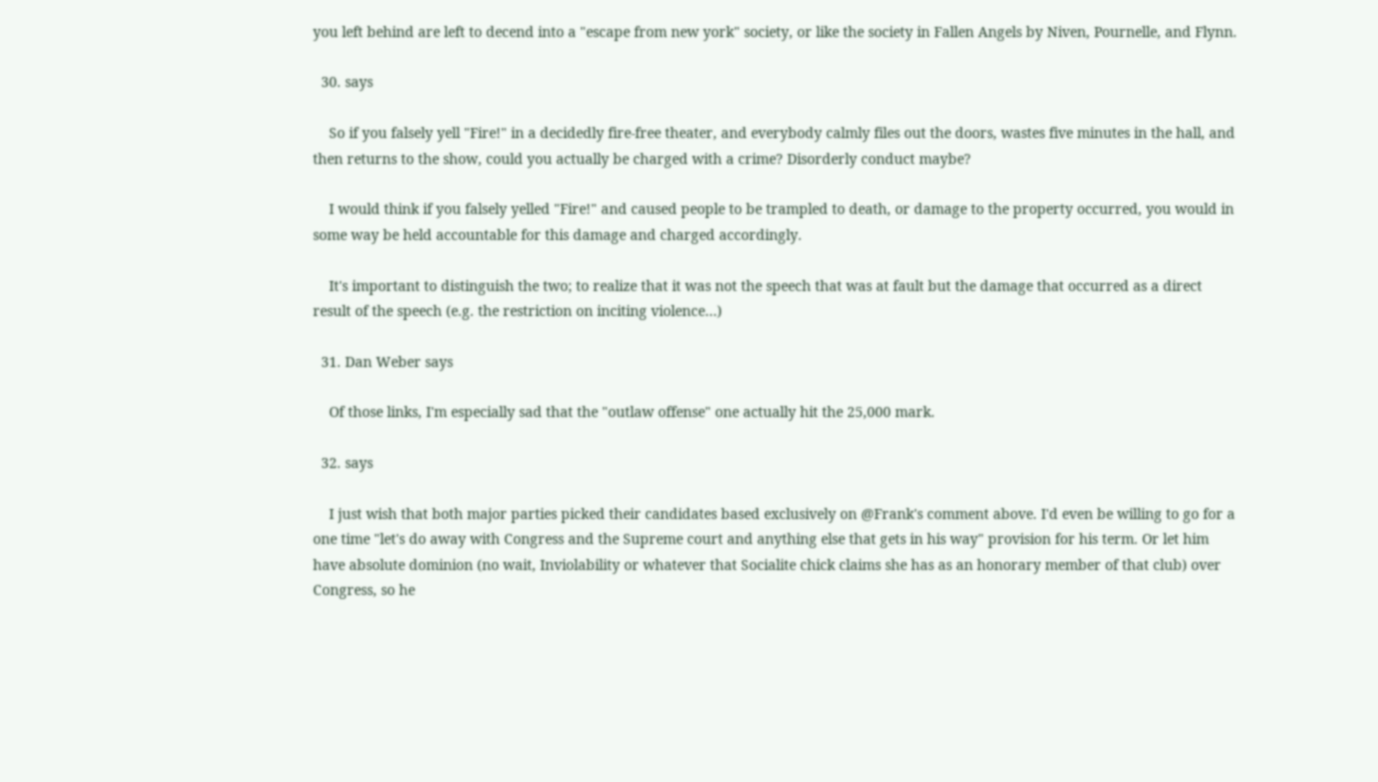you left behind are left to decend into a "escape from new york" society, or like the society in Fallen Angels by Niven, Pournelle, and Flynn.

  30. says

    So if you falsely yell "Fire!" in a decidedly fire-free theater, and everybody calmly files out the doors, wastes five minutes in the hall, and then returns to the show, could you actually be charged with a crime? Disorderly conduct maybe?

    I would think if you falsely yelled "Fire!" and caused people to be trampled to death, or damage to the property occurred, you would in some way be held accountable for this damage and charged accordingly.

    It's important to distinguish the two; to realize that it was not the speech that was at fault but the damage that occurred as a direct result of the speech (e.g. the restriction on inciting violence…)

  31. Dan Weber says

    Of those links, I'm especially sad that the "outlaw offense" one actually hit the 25,000 mark.

  32. says

    I just wish that both major parties picked their candidates based exclusively on @Frank's comment above. I'd even be willing to go for a one time "let's do away with Congress and the Supreme court and anything else that gets in his way" provision for his term. Or let him have absolute dominion (no wait, Inviolability or whatever that Socialite chick claims she has as an honorary member of that club) over Congress, so he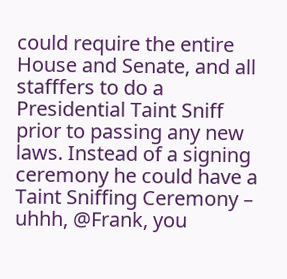could require the entire House and Senate, and all stafffers to do a Presidential Taint Sniff prior to passing any new laws. Instead of a signing ceremony he could have a Taint Sniffing Ceremony – uhhh, @Frank, you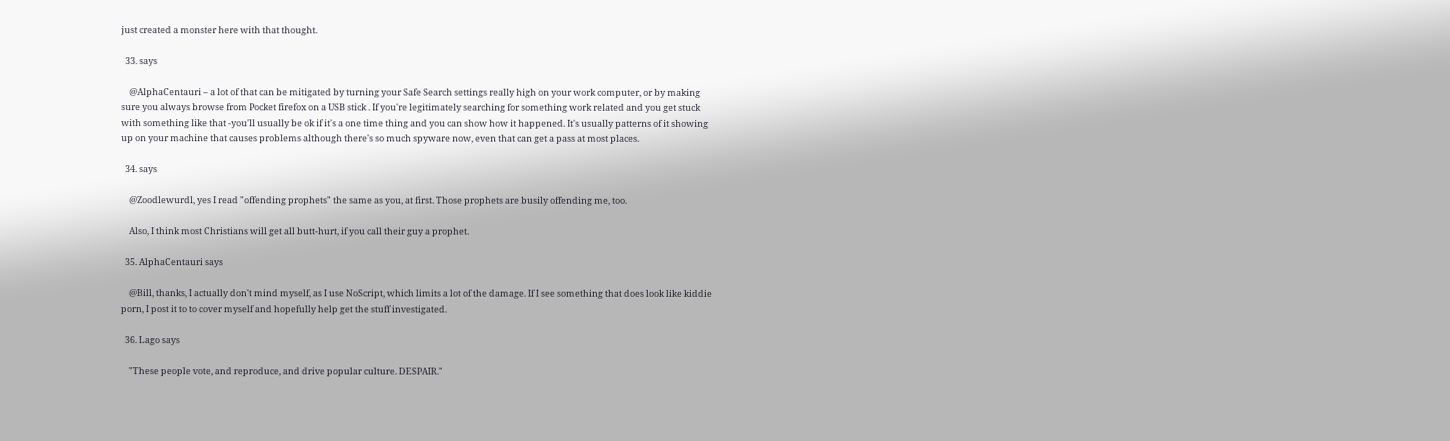just created a monster here with that thought.

  33. says

    @AlphaCentauri – a lot of that can be mitigated by turning your Safe Search settings really high on your work computer, or by making sure you always browse from Pocket firefox on a USB stick . If you're legitimately searching for something work related and you get stuck with something like that -you'll usually be ok if it's a one time thing and you can show how it happened. It's usually patterns of it showing up on your machine that causes problems although there's so much spyware now, even that can get a pass at most places.

  34. says

    @Zoodlewurdl, yes I read "offending prophets" the same as you, at first. Those prophets are busily offending me, too.

    Also, I think most Christians will get all butt-hurt, if you call their guy a prophet.

  35. AlphaCentauri says

    @Bill, thanks, I actually don't mind myself, as I use NoScript, which limits a lot of the damage. If I see something that does look like kiddie porn, I post it to to cover myself and hopefully help get the stuff investigated.

  36. Lago says

    "These people vote, and reproduce, and drive popular culture. DESPAIR."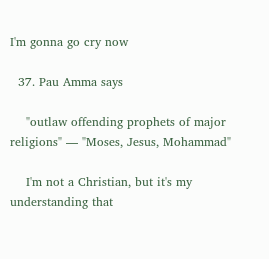I'm gonna go cry now

  37. Pau Amma says

    "outlaw offending prophets of major religions" — "Moses, Jesus, Mohammad"

    I'm not a Christian, but it's my understanding that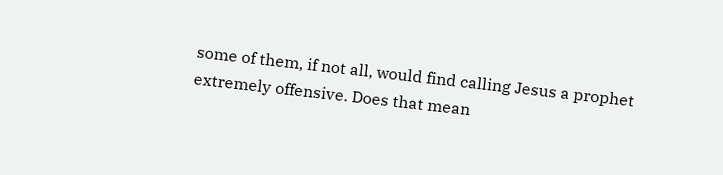some of them, if not all, would find calling Jesus a prophet extremely offensive. Does that mean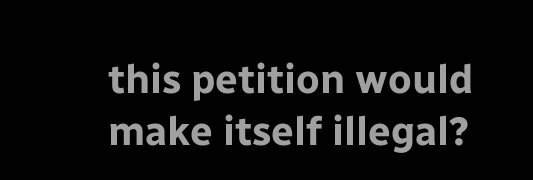this petition would make itself illegal?